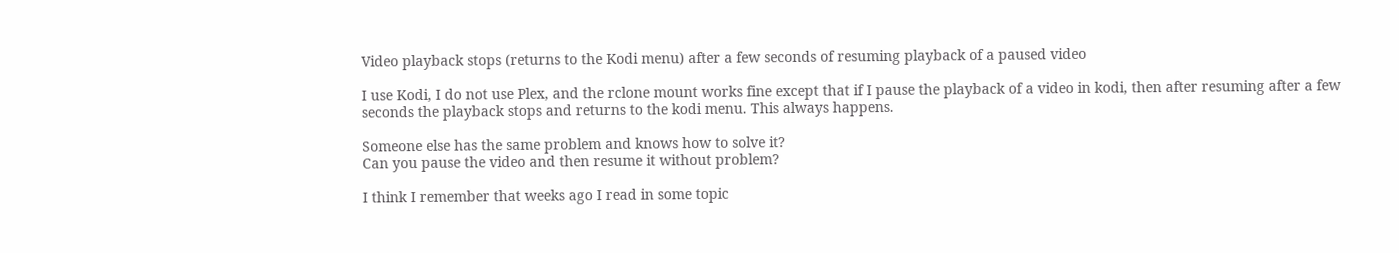Video playback stops (returns to the Kodi menu) after a few seconds of resuming playback of a paused video

I use Kodi, I do not use Plex, and the rclone mount works fine except that if I pause the playback of a video in kodi, then after resuming after a few seconds the playback stops and returns to the kodi menu. This always happens.

Someone else has the same problem and knows how to solve it?
Can you pause the video and then resume it without problem?

I think I remember that weeks ago I read in some topic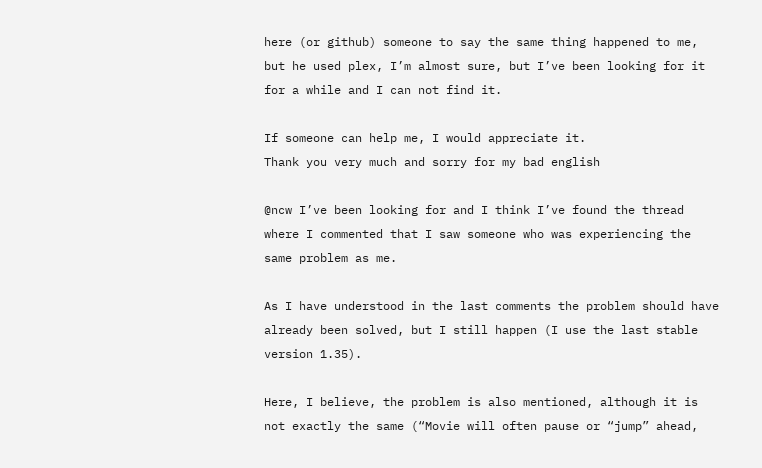here (or github) someone to say the same thing happened to me, but he used plex, I’m almost sure, but I’ve been looking for it for a while and I can not find it.

If someone can help me, I would appreciate it.
Thank you very much and sorry for my bad english

@ncw I’ve been looking for and I think I’ve found the thread where I commented that I saw someone who was experiencing the same problem as me.

As I have understood in the last comments the problem should have already been solved, but I still happen (I use the last stable version 1.35).

Here, I believe, the problem is also mentioned, although it is not exactly the same (“Movie will often pause or “jump” ahead,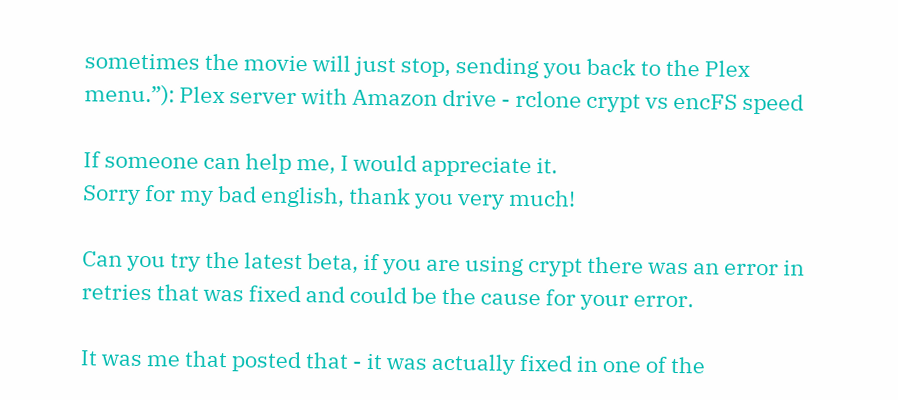sometimes the movie will just stop, sending you back to the Plex menu.”): Plex server with Amazon drive - rclone crypt vs encFS speed

If someone can help me, I would appreciate it.
Sorry for my bad english, thank you very much!

Can you try the latest beta, if you are using crypt there was an error in retries that was fixed and could be the cause for your error.

It was me that posted that - it was actually fixed in one of the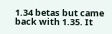1.34 betas but came back with 1.35. It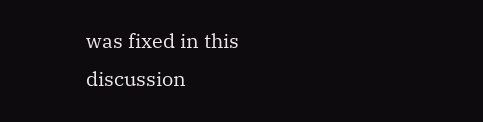was fixed in this discussion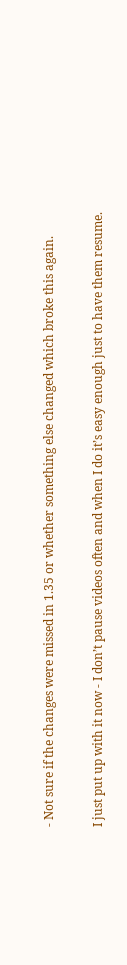- Not sure if the changes were missed in 1.35 or whether something else changed which broke this again.

I just put up with it now - I don’t pause videos often and when I do it’s easy enough just to have them resume.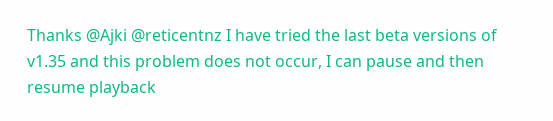Thanks @Ajki @reticentnz I have tried the last beta versions of v1.35 and this problem does not occur, I can pause and then resume playback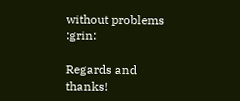without problems :grin:

Regards and thanks!